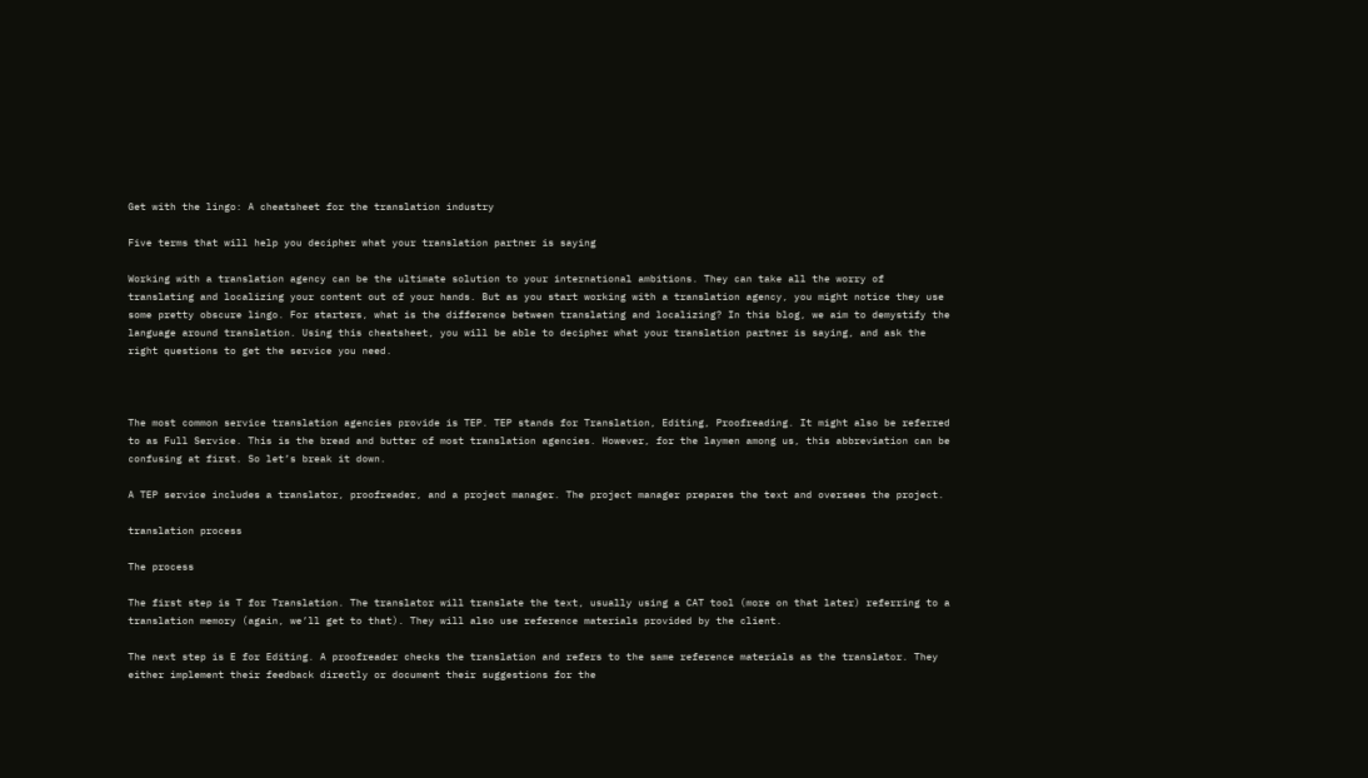Get with the lingo: A cheatsheet for the translation industry

Five terms that will help you decipher what your translation partner is saying

Working with a translation agency can be the ultimate solution to your international ambitions. They can take all the worry of translating and localizing your content out of your hands. But as you start working with a translation agency, you might notice they use some pretty obscure lingo. For starters, what is the difference between translating and localizing? In this blog, we aim to demystify the language around translation. Using this cheatsheet, you will be able to decipher what your translation partner is saying, and ask the right questions to get the service you need.



The most common service translation agencies provide is TEP. TEP stands for Translation, Editing, Proofreading. It might also be referred to as Full Service. This is the bread and butter of most translation agencies. However, for the laymen among us, this abbreviation can be confusing at first. So let’s break it down.

A TEP service includes a translator, proofreader, and a project manager. The project manager prepares the text and oversees the project.

translation process

The process

The first step is T for Translation. The translator will translate the text, usually using a CAT tool (more on that later) referring to a translation memory (again, we’ll get to that). They will also use reference materials provided by the client.

The next step is E for Editing. A proofreader checks the translation and refers to the same reference materials as the translator. They either implement their feedback directly or document their suggestions for the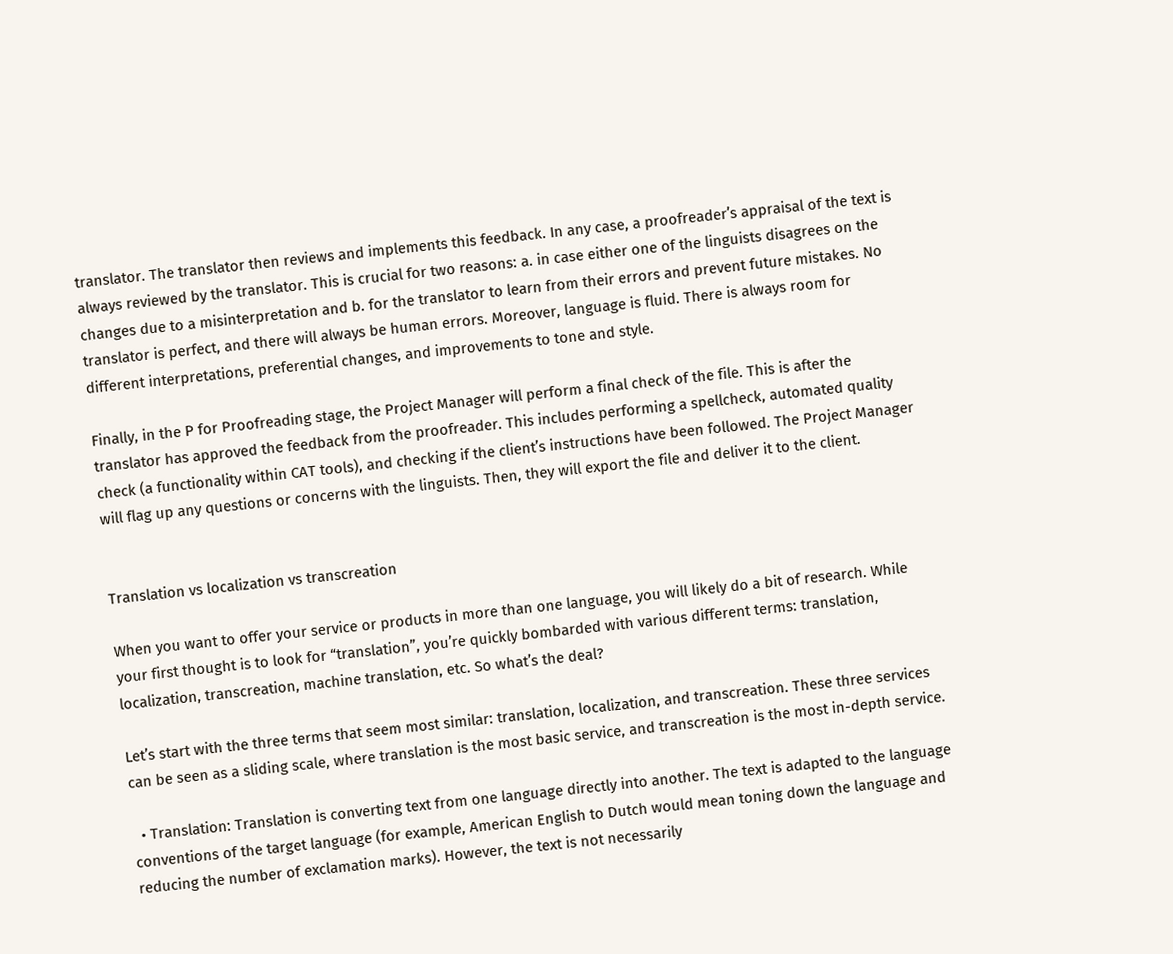translator. The translator then reviews and implements this feedback. In any case, a proofreader’s appraisal of the text is always reviewed by the translator. This is crucial for two reasons: a. in case either one of the linguists disagrees on the changes due to a misinterpretation and b. for the translator to learn from their errors and prevent future mistakes. No translator is perfect, and there will always be human errors. Moreover, language is fluid. There is always room for different interpretations, preferential changes, and improvements to tone and style.

Finally, in the P for Proofreading stage, the Project Manager will perform a final check of the file. This is after the translator has approved the feedback from the proofreader. This includes performing a spellcheck, automated quality check (a functionality within CAT tools), and checking if the client’s instructions have been followed. The Project Manager will flag up any questions or concerns with the linguists. Then, they will export the file and deliver it to the client.


Translation vs localization vs transcreation

When you want to offer your service or products in more than one language, you will likely do a bit of research. While your first thought is to look for “translation”, you’re quickly bombarded with various different terms: translation, localization, transcreation, machine translation, etc. So what’s the deal?

Let’s start with the three terms that seem most similar: translation, localization, and transcreation. These three services can be seen as a sliding scale, where translation is the most basic service, and transcreation is the most in-depth service.

  • Translation: Translation is converting text from one language directly into another. The text is adapted to the language conventions of the target language (for example, American English to Dutch would mean toning down the language and reducing the number of exclamation marks). However, the text is not necessarily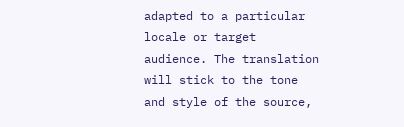adapted to a particular locale or target audience. The translation will stick to the tone and style of the source,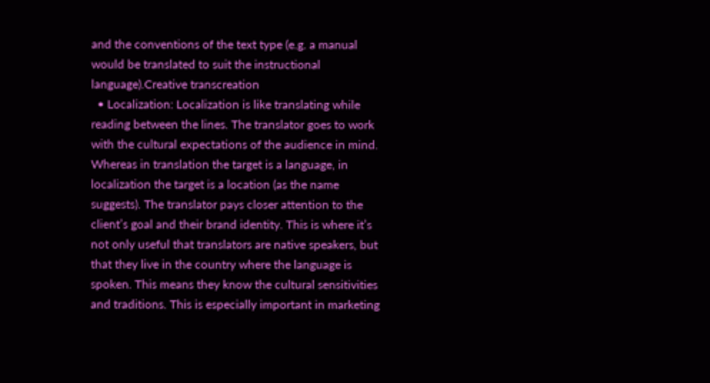and the conventions of the text type (e.g. a manual would be translated to suit the instructional language).Creative transcreation
  • Localization: Localization is like translating while reading between the lines. The translator goes to work with the cultural expectations of the audience in mind. Whereas in translation the target is a language, in localization the target is a location (as the name suggests). The translator pays closer attention to the client’s goal and their brand identity. This is where it’s not only useful that translators are native speakers, but that they live in the country where the language is spoken. This means they know the cultural sensitivities and traditions. This is especially important in marketing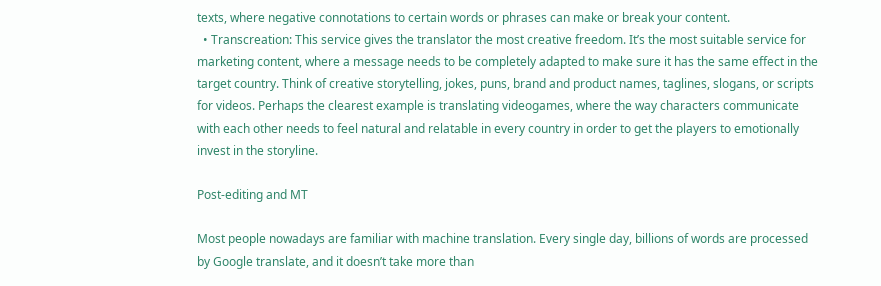texts, where negative connotations to certain words or phrases can make or break your content.
  • Transcreation: This service gives the translator the most creative freedom. It’s the most suitable service for marketing content, where a message needs to be completely adapted to make sure it has the same effect in the target country. Think of creative storytelling, jokes, puns, brand and product names, taglines, slogans, or scripts for videos. Perhaps the clearest example is translating videogames, where the way characters communicate with each other needs to feel natural and relatable in every country in order to get the players to emotionally invest in the storyline.

Post-editing and MT

Most people nowadays are familiar with machine translation. Every single day, billions of words are processed by Google translate, and it doesn’t take more than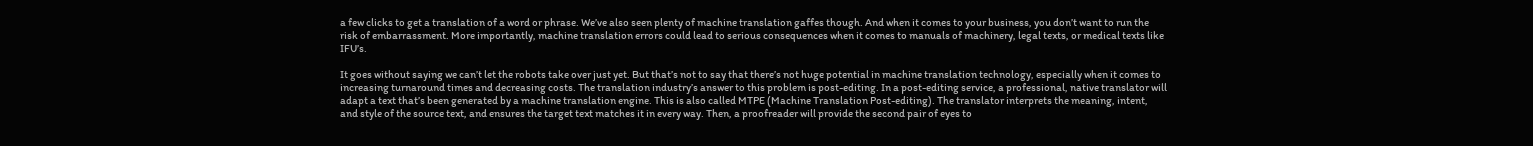a few clicks to get a translation of a word or phrase. We’ve also seen plenty of machine translation gaffes though. And when it comes to your business, you don’t want to run the risk of embarrassment. More importantly, machine translation errors could lead to serious consequences when it comes to manuals of machinery, legal texts, or medical texts like IFU’s.

It goes without saying we can’t let the robots take over just yet. But that’s not to say that there’s not huge potential in machine translation technology, especially when it comes to increasing turnaround times and decreasing costs. The translation industry’s answer to this problem is post-editing. In a post-editing service, a professional, native translator will adapt a text that’s been generated by a machine translation engine. This is also called MTPE (Machine Translation Post-editing). The translator interprets the meaning, intent, and style of the source text, and ensures the target text matches it in every way. Then, a proofreader will provide the second pair of eyes to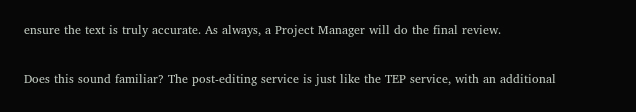ensure the text is truly accurate. As always, a Project Manager will do the final review.

Does this sound familiar? The post-editing service is just like the TEP service, with an additional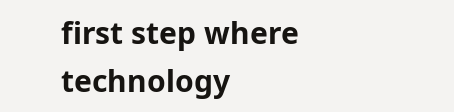first step where technology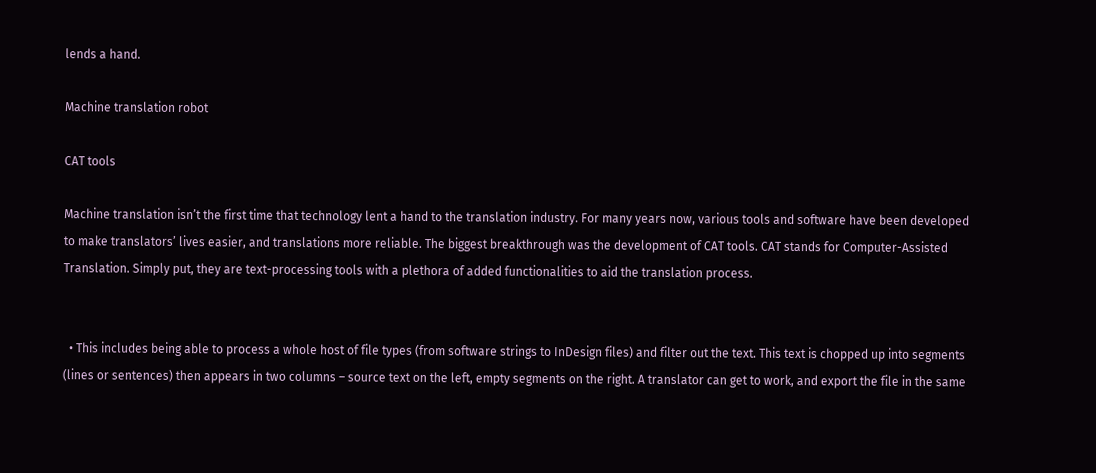lends a hand.

Machine translation robot

CAT tools

Machine translation isn’t the first time that technology lent a hand to the translation industry. For many years now, various tools and software have been developed to make translators’ lives easier, and translations more reliable. The biggest breakthrough was the development of CAT tools. CAT stands for Computer-Assisted Translation. Simply put, they are text-processing tools with a plethora of added functionalities to aid the translation process.


  • This includes being able to process a whole host of file types (from software strings to InDesign files) and filter out the text. This text is chopped up into segments (lines or sentences) then appears in two columns – source text on the left, empty segments on the right. A translator can get to work, and export the file in the same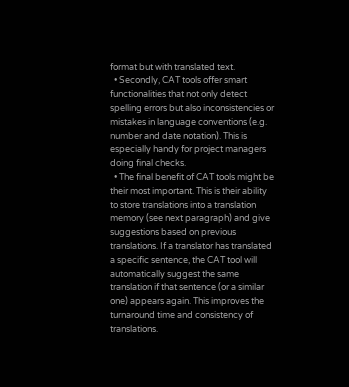format but with translated text.
  • Secondly, CAT tools offer smart functionalities that not only detect spelling errors but also inconsistencies or mistakes in language conventions (e.g. number and date notation). This is especially handy for project managers doing final checks.
  • The final benefit of CAT tools might be their most important. This is their ability to store translations into a translation memory (see next paragraph) and give suggestions based on previous translations. If a translator has translated a specific sentence, the CAT tool will automatically suggest the same translation if that sentence (or a similar one) appears again. This improves the turnaround time and consistency of translations.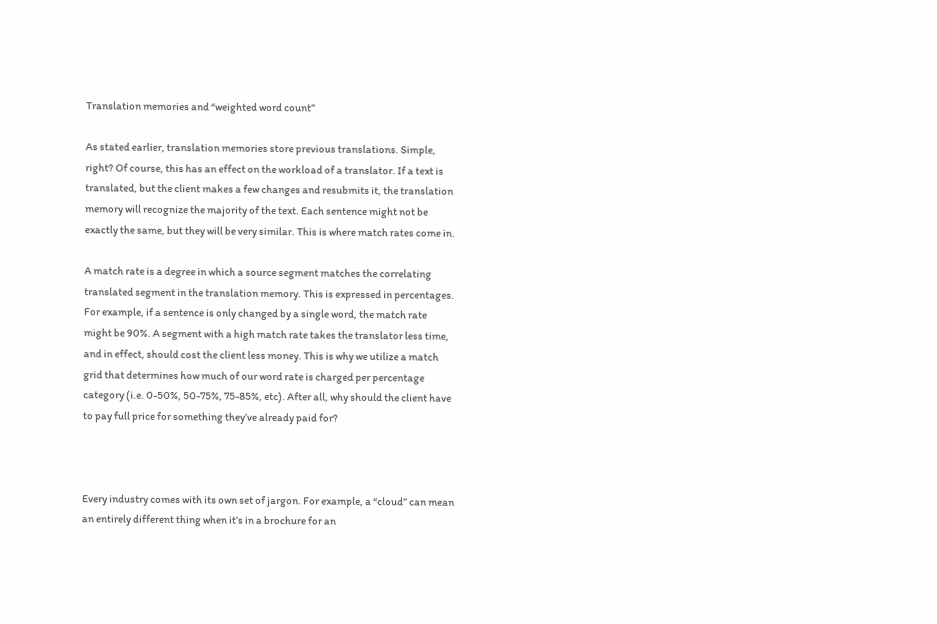Translation memories and “weighted word count”

As stated earlier, translation memories store previous translations. Simple, right? Of course, this has an effect on the workload of a translator. If a text is translated, but the client makes a few changes and resubmits it, the translation memory will recognize the majority of the text. Each sentence might not be exactly the same, but they will be very similar. This is where match rates come in.

A match rate is a degree in which a source segment matches the correlating translated segment in the translation memory. This is expressed in percentages. For example, if a sentence is only changed by a single word, the match rate might be 90%. A segment with a high match rate takes the translator less time, and in effect, should cost the client less money. This is why we utilize a match grid that determines how much of our word rate is charged per percentage category (i.e. 0-50%, 50-75%, 75-85%, etc). After all, why should the client have to pay full price for something they’ve already paid for?



Every industry comes with its own set of jargon. For example, a “cloud” can mean an entirely different thing when it’s in a brochure for an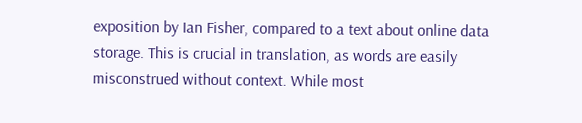exposition by Ian Fisher, compared to a text about online data storage. This is crucial in translation, as words are easily misconstrued without context. While most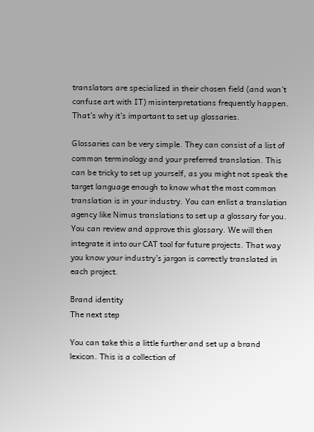translators are specialized in their chosen field (and won’t confuse art with IT) misinterpretations frequently happen. That’s why it’s important to set up glossaries.

Glossaries can be very simple. They can consist of a list of common terminology and your preferred translation. This can be tricky to set up yourself, as you might not speak the target language enough to know what the most common translation is in your industry. You can enlist a translation agency like Nimus translations to set up a glossary for you. You can review and approve this glossary. We will then integrate it into our CAT tool for future projects. That way you know your industry’s jargon is correctly translated in each project.

Brand identity
The next step

You can take this a little further and set up a brand lexicon. This is a collection of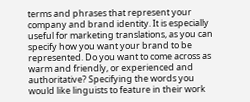terms and phrases that represent your company and brand identity. It is especially useful for marketing translations, as you can specify how you want your brand to be represented. Do you want to come across as warm and friendly, or experienced and authoritative? Specifying the words you would like linguists to feature in their work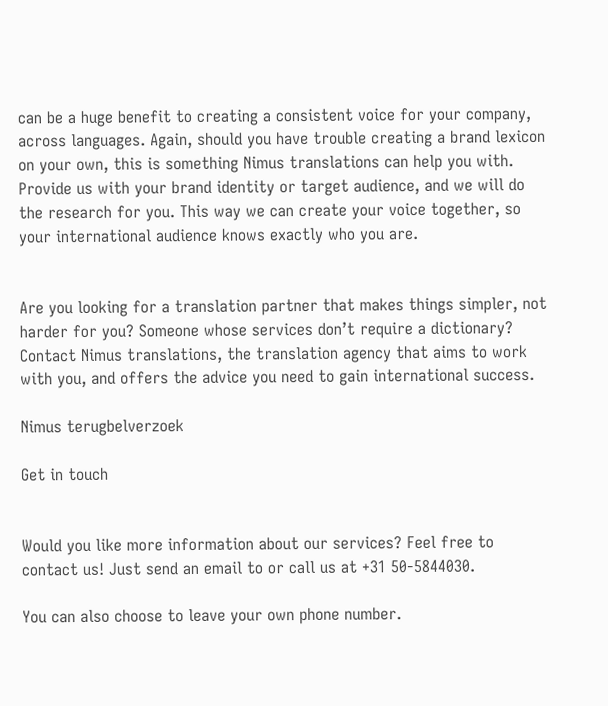can be a huge benefit to creating a consistent voice for your company, across languages. Again, should you have trouble creating a brand lexicon on your own, this is something Nimus translations can help you with. Provide us with your brand identity or target audience, and we will do the research for you. This way we can create your voice together, so your international audience knows exactly who you are.


Are you looking for a translation partner that makes things simpler, not harder for you? Someone whose services don’t require a dictionary? Contact Nimus translations, the translation agency that aims to work with you, and offers the advice you need to gain international success.

Nimus terugbelverzoek

Get in touch


Would you like more information about our services? Feel free to contact us! Just send an email to or call us at +31 50-5844030.

You can also choose to leave your own phone number.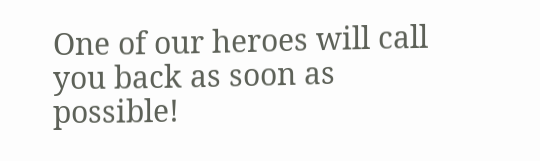One of our heroes will call you back as soon as possible!